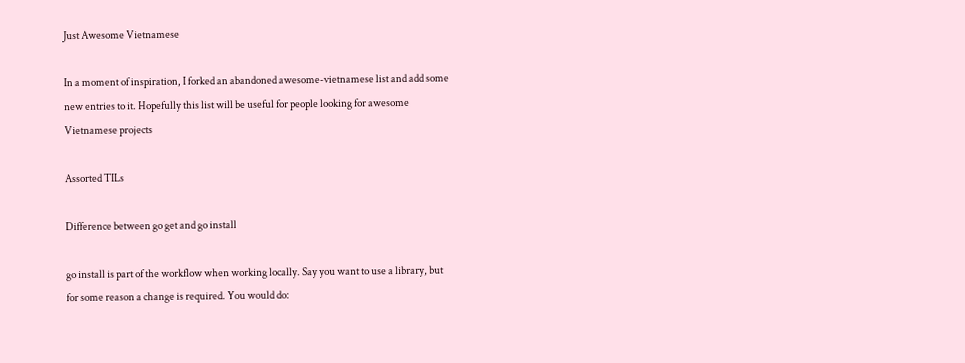Just Awesome Vietnamese

In a moment of inspiration, I forked an abandoned awesome-vietnamese list and add some new entries to it. Hopefully this list will be useful for people looking for awesome Vietnamese projects

Assorted TILs

Difference between go get and go install

go install is part of the workflow when working locally. Say you want to use a library, but for some reason a change is required. You would do: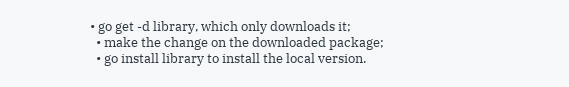• go get -d library, which only downloads it;
  • make the change on the downloaded package;
  • go install library to install the local version.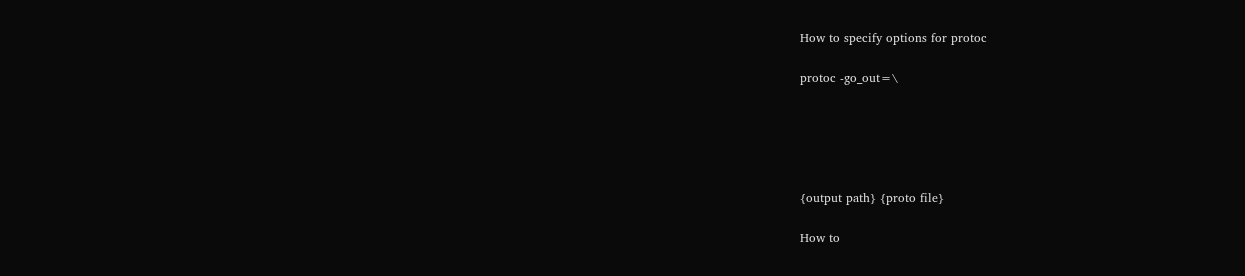How to specify options for protoc

protoc -go_out=\





{output path} {proto file}

How to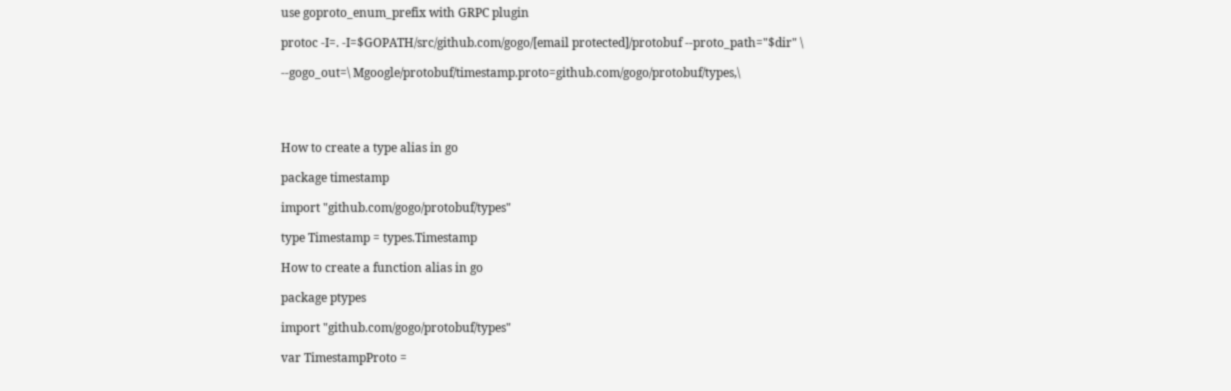use goproto_enum_prefix with GRPC plugin

protoc -I=. -I=$GOPATH/src/github.com/gogo/[email protected]/protobuf --proto_path="$dir" \

--gogo_out=\ Mgoogle/protobuf/timestamp.proto=github.com/gogo/protobuf/types,\




How to create a type alias in go

package timestamp

import "github.com/gogo/protobuf/types"

type Timestamp = types.Timestamp

How to create a function alias in go

package ptypes

import "github.com/gogo/protobuf/types"

var TimestampProto =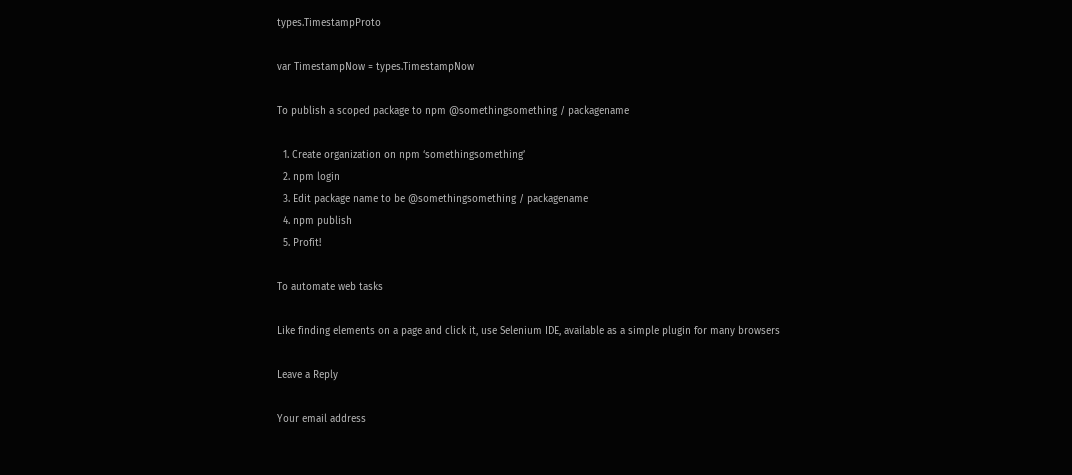types.TimestampProto

var TimestampNow = types.TimestampNow

To publish a scoped package to npm @somethingsomething / packagename

  1. Create organization on npm ‘somethingsomething’
  2. npm login
  3. Edit package name to be @somethingsomething / packagename
  4. npm publish
  5. Profit!

To automate web tasks

Like finding elements on a page and click it, use Selenium IDE, available as a simple plugin for many browsers

Leave a Reply

Your email address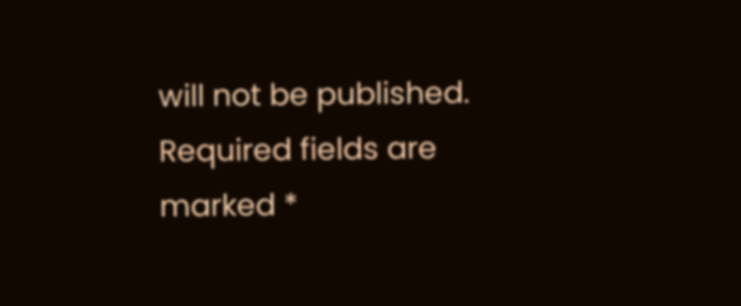will not be published. Required fields are marked *